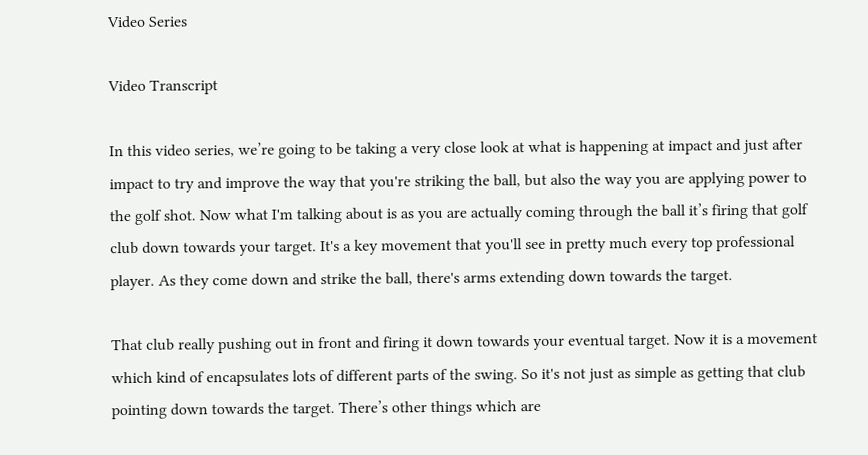Video Series

Video Transcript

In this video series, we’re going to be taking a very close look at what is happening at impact and just after impact to try and improve the way that you're striking the ball, but also the way you are applying power to the golf shot. Now what I'm talking about is as you are actually coming through the ball it’s firing that golf club down towards your target. It's a key movement that you'll see in pretty much every top professional player. As they come down and strike the ball, there's arms extending down towards the target.

That club really pushing out in front and firing it down towards your eventual target. Now it is a movement which kind of encapsulates lots of different parts of the swing. So it's not just as simple as getting that club pointing down towards the target. There’s other things which are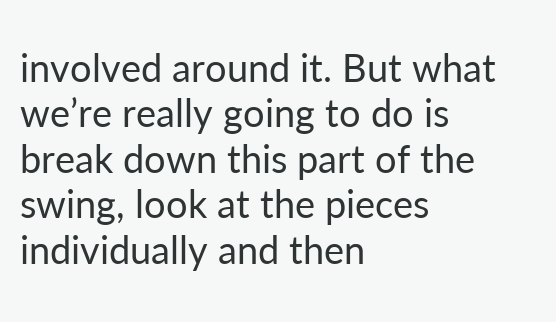involved around it. But what we’re really going to do is break down this part of the swing, look at the pieces individually and then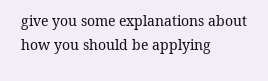give you some explanations about how you should be applying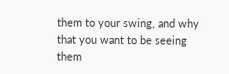them to your swing, and why that you want to be seeing them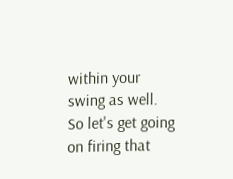within your swing as well. So let's get going on firing that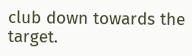club down towards the target.